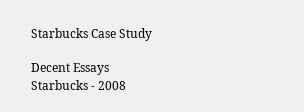Starbucks Case Study

Decent Essays
Starbucks - 2008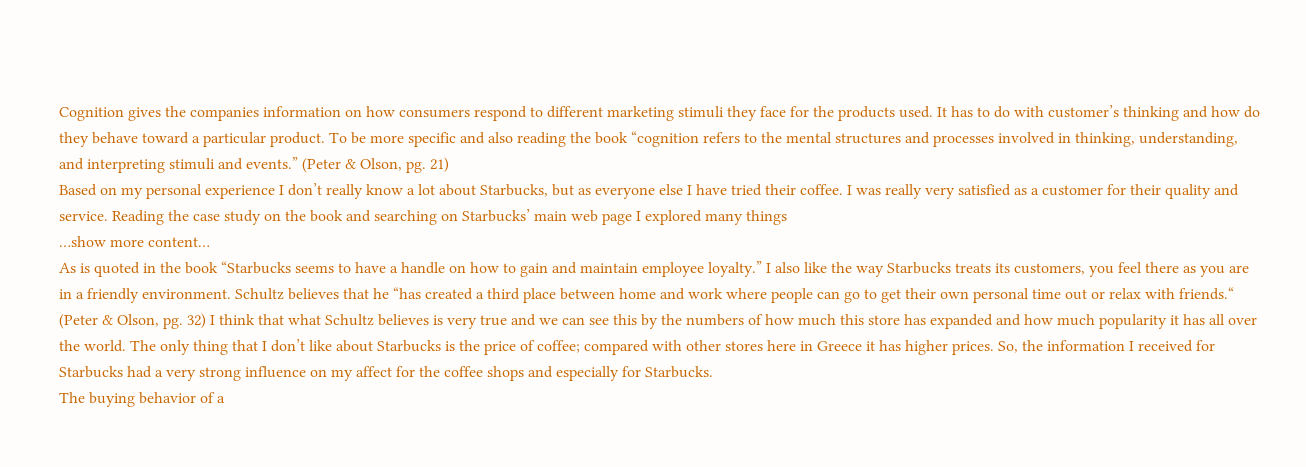Cognition gives the companies information on how consumers respond to different marketing stimuli they face for the products used. It has to do with customer’s thinking and how do they behave toward a particular product. To be more specific and also reading the book “cognition refers to the mental structures and processes involved in thinking, understanding, and interpreting stimuli and events.” (Peter & Olson, pg. 21)
Based on my personal experience I don’t really know a lot about Starbucks, but as everyone else I have tried their coffee. I was really very satisfied as a customer for their quality and service. Reading the case study on the book and searching on Starbucks’ main web page I explored many things
…show more content…
As is quoted in the book “Starbucks seems to have a handle on how to gain and maintain employee loyalty.” I also like the way Starbucks treats its customers, you feel there as you are in a friendly environment. Schultz believes that he “has created a third place between home and work where people can go to get their own personal time out or relax with friends.“ (Peter & Olson, pg. 32) I think that what Schultz believes is very true and we can see this by the numbers of how much this store has expanded and how much popularity it has all over the world. The only thing that I don’t like about Starbucks is the price of coffee; compared with other stores here in Greece it has higher prices. So, the information I received for Starbucks had a very strong influence on my affect for the coffee shops and especially for Starbucks.
The buying behavior of a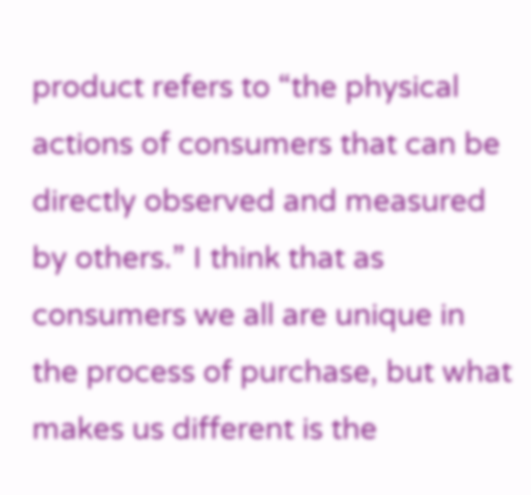product refers to “the physical actions of consumers that can be directly observed and measured by others.” I think that as consumers we all are unique in the process of purchase, but what makes us different is the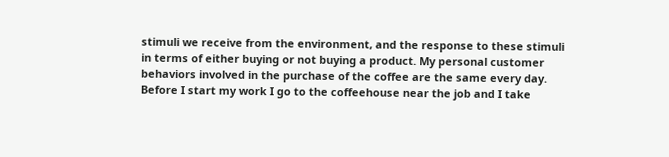stimuli we receive from the environment, and the response to these stimuli in terms of either buying or not buying a product. My personal customer behaviors involved in the purchase of the coffee are the same every day. Before I start my work I go to the coffeehouse near the job and I take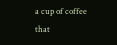a cup of coffee that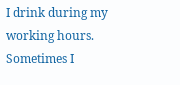I drink during my working hours. Sometimes I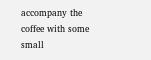accompany the coffee with some small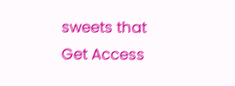sweets that
Get Access